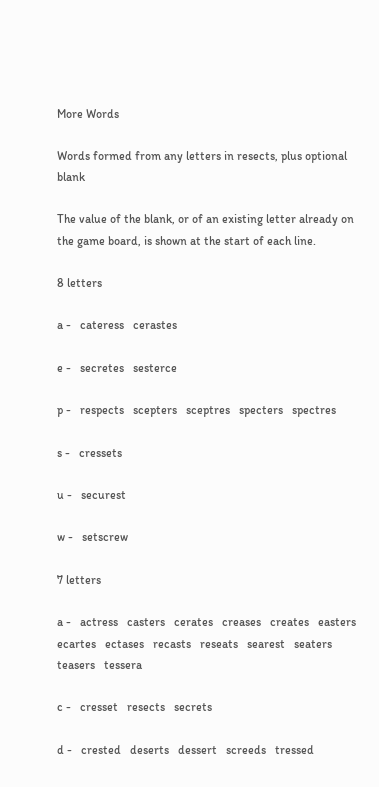More Words

Words formed from any letters in resects, plus optional blank

The value of the blank, or of an existing letter already on the game board, is shown at the start of each line.

8 letters

a -   cateress   cerastes

e -   secretes   sesterce

p -   respects   scepters   sceptres   specters   spectres

s -   cressets

u -   securest

w -   setscrew

7 letters

a -   actress   casters   cerates   creases   creates   easters   ecartes   ectases   recasts   reseats   searest   seaters   teasers   tessera

c -   cresset   resects   secrets

d -   crested   deserts   dessert   screeds   tressed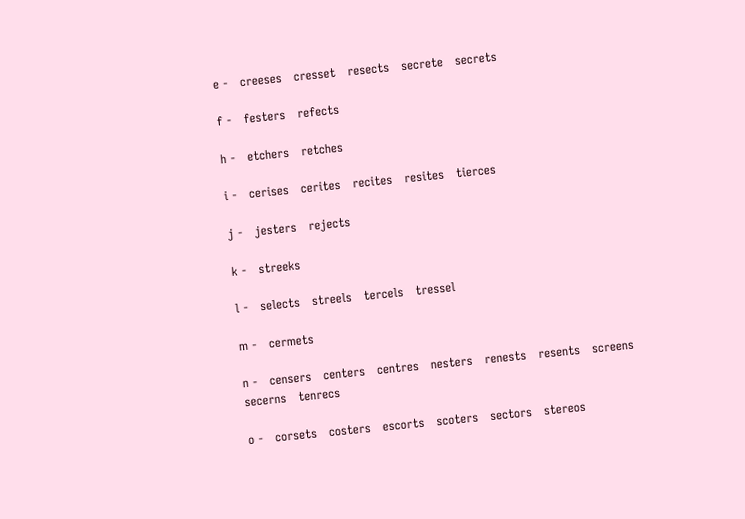e -   creeses   cresset   resects   secrete   secrets

f -   festers   refects

h -   etchers   retches

i -   cerises   cerites   recites   resites   tierces

j -   jesters   rejects

k -   streeks

l -   selects   streels   tercels   tressel

m -   cermets

n -   censers   centers   centres   nesters   renests   resents   screens   secerns   tenrecs

o -   corsets   costers   escorts   scoters   sectors   stereos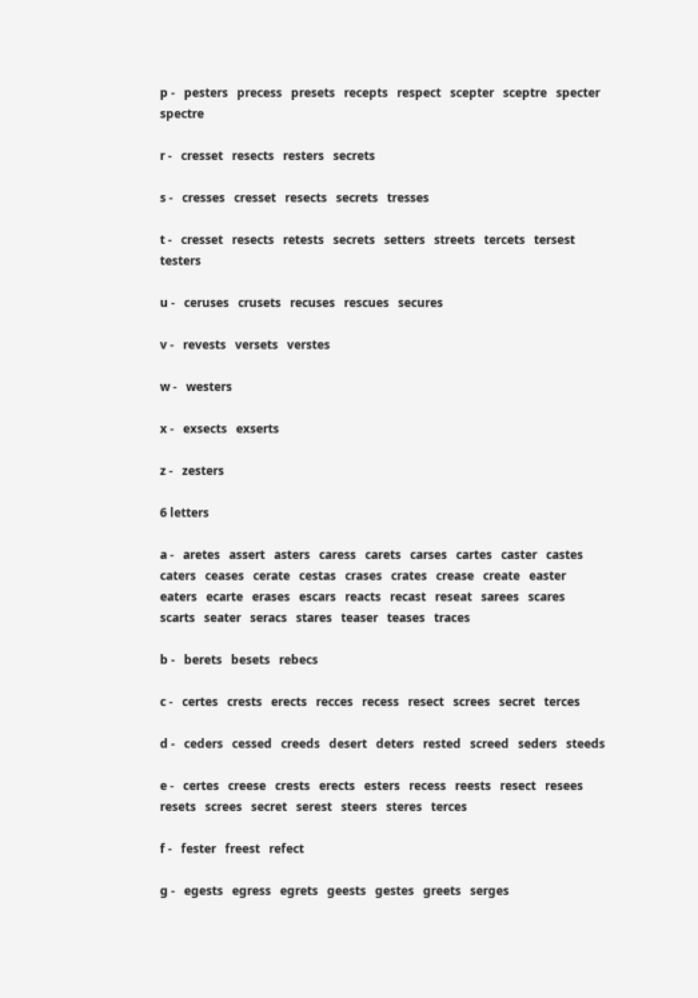p -   pesters   precess   presets   recepts   respect   scepter   sceptre   specter   spectre

r -   cresset   resects   resters   secrets

s -   cresses   cresset   resects   secrets   tresses

t -   cresset   resects   retests   secrets   setters   streets   tercets   tersest   testers

u -   ceruses   crusets   recuses   rescues   secures

v -   revests   versets   verstes

w -   westers

x -   exsects   exserts

z -   zesters

6 letters

a -   aretes   assert   asters   caress   carets   carses   cartes   caster   castes   caters   ceases   cerate   cestas   crases   crates   crease   create   easter   eaters   ecarte   erases   escars   reacts   recast   reseat   sarees   scares   scarts   seater   seracs   stares   teaser   teases   traces

b -   berets   besets   rebecs

c -   certes   crests   erects   recces   recess   resect   screes   secret   terces

d -   ceders   cessed   creeds   desert   deters   rested   screed   seders   steeds

e -   certes   creese   crests   erects   esters   recess   reests   resect   resees   resets   screes   secret   serest   steers   steres   terces

f -   fester   freest   refect

g -   egests   egress   egrets   geests   gestes   greets   serges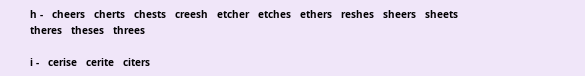h -   cheers   cherts   chests   creesh   etcher   etches   ethers   reshes   sheers   sheets   theres   theses   threes

i -   cerise   cerite   citers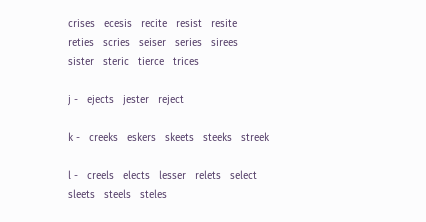crises   ecesis   recite   resist   resite   reties   scries   seiser   series   sirees   sister   steric   tierce   trices

j -   ejects   jester   reject

k -   creeks   eskers   skeets   steeks   streek

l -   creels   elects   lesser   relets   select   sleets   steels   steles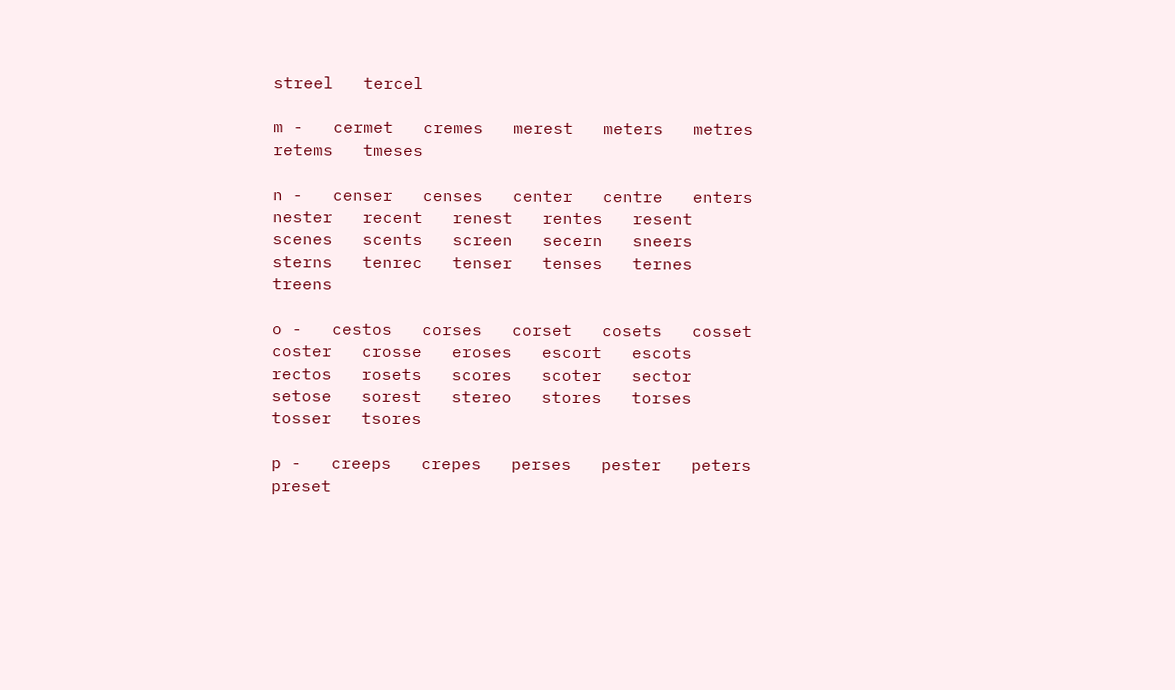streel   tercel

m -   cermet   cremes   merest   meters   metres   retems   tmeses

n -   censer   censes   center   centre   enters   nester   recent   renest   rentes   resent   scenes   scents   screen   secern   sneers   sterns   tenrec   tenser   tenses   ternes   treens

o -   cestos   corses   corset   cosets   cosset   coster   crosse   eroses   escort   escots   rectos   rosets   scores   scoter   sector   setose   sorest   stereo   stores   torses   tosser   tsores

p -   creeps   crepes   perses   pester   peters   preset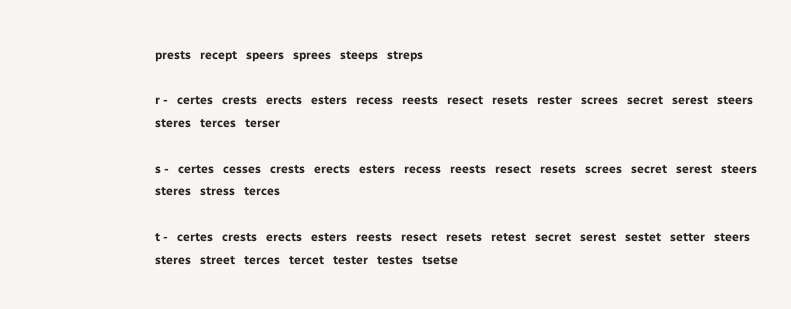prests   recept   speers   sprees   steeps   streps

r -   certes   crests   erects   esters   recess   reests   resect   resets   rester   screes   secret   serest   steers   steres   terces   terser

s -   certes   cesses   crests   erects   esters   recess   reests   resect   resets   screes   secret   serest   steers   steres   stress   terces

t -   certes   crests   erects   esters   reests   resect   resets   retest   secret   serest   sestet   setter   steers   steres   street   terces   tercet   tester   testes   tsetse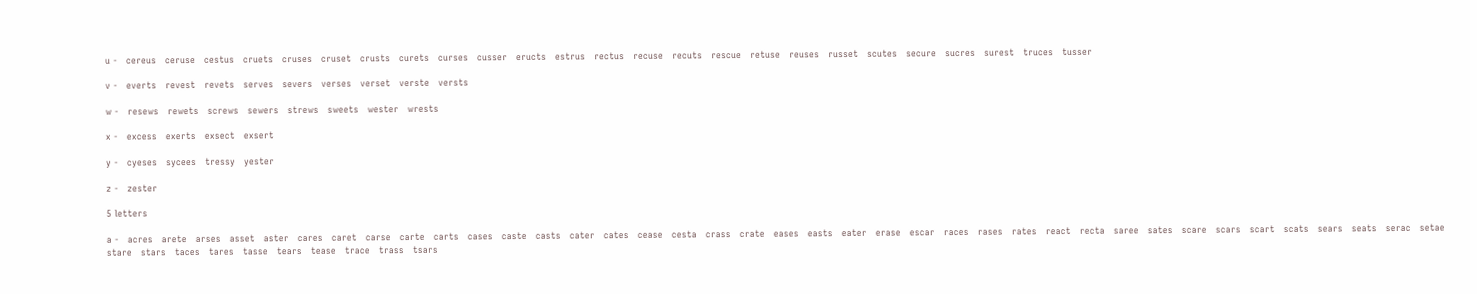u -   cereus   ceruse   cestus   cruets   cruses   cruset   crusts   curets   curses   cusser   eructs   estrus   rectus   recuse   recuts   rescue   retuse   reuses   russet   scutes   secure   sucres   surest   truces   tusser

v -   everts   revest   revets   serves   severs   verses   verset   verste   versts

w -   resews   rewets   screws   sewers   strews   sweets   wester   wrests

x -   excess   exerts   exsect   exsert

y -   cyeses   sycees   tressy   yester

z -   zester

5 letters

a -   acres   arete   arses   asset   aster   cares   caret   carse   carte   carts   cases   caste   casts   cater   cates   cease   cesta   crass   crate   eases   easts   eater   erase   escar   races   rases   rates   react   recta   saree   sates   scare   scars   scart   scats   sears   seats   serac   setae   stare   stars   taces   tares   tasse   tears   tease   trace   trass   tsars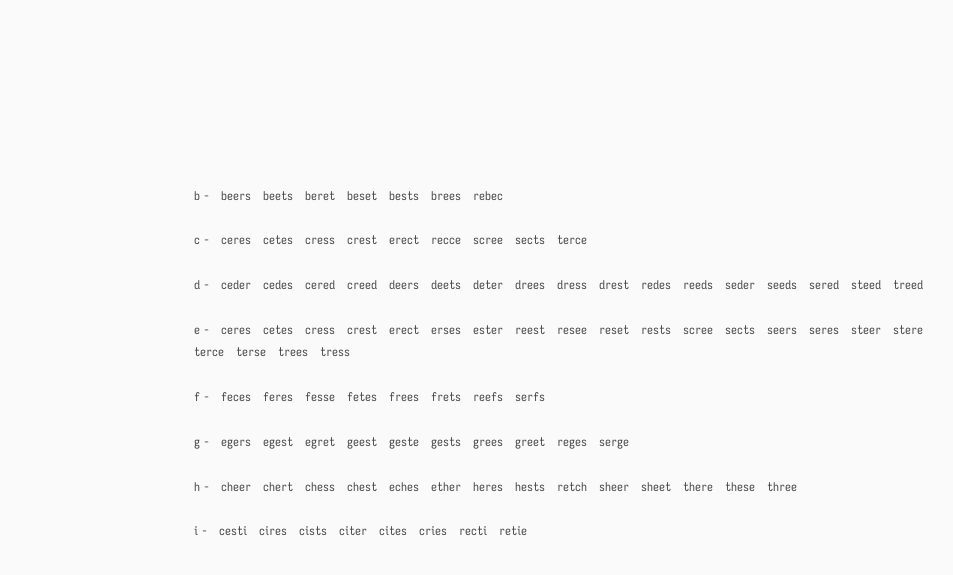b -   beers   beets   beret   beset   bests   brees   rebec

c -   ceres   cetes   cress   crest   erect   recce   scree   sects   terce

d -   ceder   cedes   cered   creed   deers   deets   deter   drees   dress   drest   redes   reeds   seder   seeds   sered   steed   treed

e -   ceres   cetes   cress   crest   erect   erses   ester   reest   resee   reset   rests   scree   sects   seers   seres   steer   stere   terce   terse   trees   tress

f -   feces   feres   fesse   fetes   frees   frets   reefs   serfs

g -   egers   egest   egret   geest   geste   gests   grees   greet   reges   serge

h -   cheer   chert   chess   chest   eches   ether   heres   hests   retch   sheer   sheet   there   these   three

i -   cesti   cires   cists   citer   cites   cries   recti   retie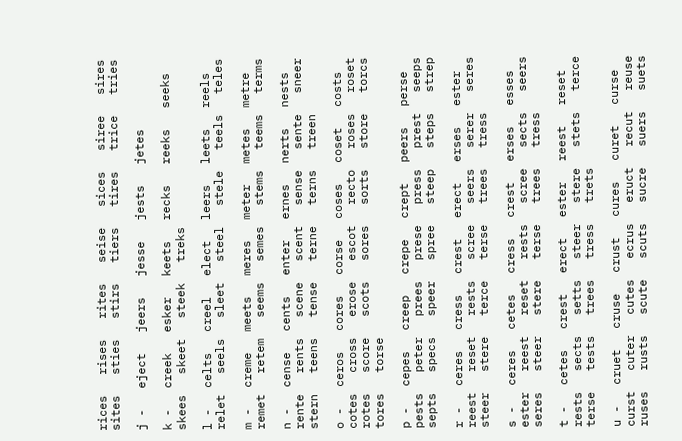rices   rises   rites   seise   sices   siree   sires   sites   sties   stirs   tiers   tires   trice   tries

j -   eject   jeers   jesse   jests   jetes

k -   creek   esker   keets   recks   reeks   seeks   skees   skeet   steek   treks

l -   celts   creel   elect   leers   leets   reels   relet   seels   sleet   steel   stele   teels   teles

m -   creme   meets   meres   meter   metes   metre   remet   retem   seems   semes   stems   teems   terms

n -   cense   cents   enter   ernes   nerts   nests   rente   rents   scene   scent   sense   sente   sneer   stern   teens   tense   terne   terns   treen

o -   ceros   cores   corse   coses   coset   costs   cotes   cross   erose   escot   recto   roses   roset   rotes   score   scots   sores   sorts   store   torcs   tores   torse

p -   cepes   creep   crepe   crept   peers   perse   pests   peter   prees   prese   press   prest   seeps   septs   specs   speer   spree   steep   steps   strep

r -   ceres   cress   crest   erect   erses   ester   reest   reset   rests   scree   seers   serer   seres   steer   stere   terce   terse   trees   tress

s -   ceres   cetes   cress   crest   erses   esses   ester   reest   reset   rests   scree   sects   seers   seres   steer   stere   terse   trees   tress

t -   cetes   crest   erect   ester   reest   reset   rests   sects   setts   steer   stere   stets   terce   terse   tests   trees   tress   trets

u -   cruet   cruse   crust   cures   curet   curse   curst   cuter   cutes   ecrus   eruct   recut   reuse   ruses   rusts   scute   scuts   sucre   suers   suets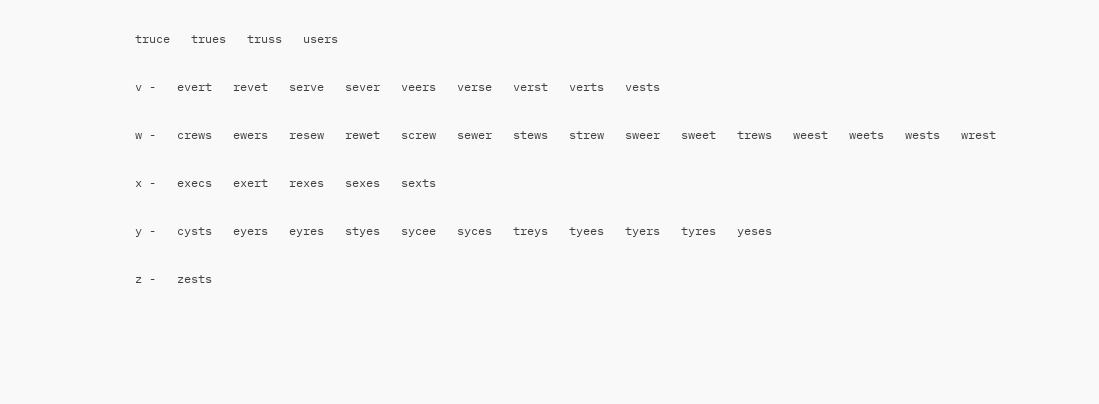truce   trues   truss   users

v -   evert   revet   serve   sever   veers   verse   verst   verts   vests

w -   crews   ewers   resew   rewet   screw   sewer   stews   strew   sweer   sweet   trews   weest   weets   wests   wrest

x -   execs   exert   rexes   sexes   sexts

y -   cysts   eyers   eyres   styes   sycee   syces   treys   tyees   tyers   tyres   yeses

z -   zests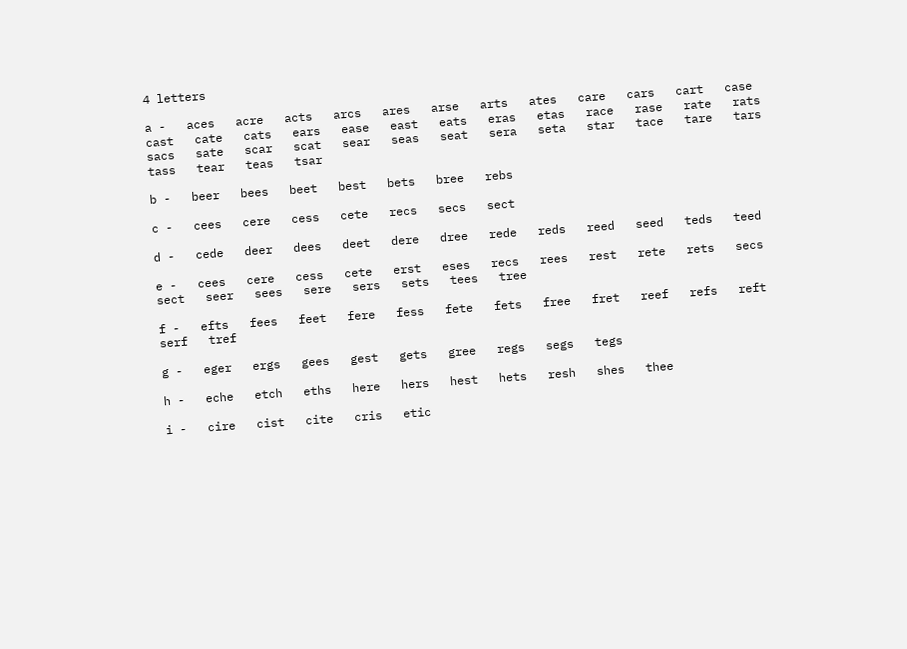4 letters

a -   aces   acre   acts   arcs   ares   arse   arts   ates   care   cars   cart   case   cast   cate   cats   ears   ease   east   eats   eras   etas   race   rase   rate   rats   sacs   sate   scar   scat   sear   seas   seat   sera   seta   star   tace   tare   tars   tass   tear   teas   tsar

b -   beer   bees   beet   best   bets   bree   rebs

c -   cees   cere   cess   cete   recs   secs   sect

d -   cede   deer   dees   deet   dere   dree   rede   reds   reed   seed   teds   teed

e -   cees   cere   cess   cete   erst   eses   recs   rees   rest   rete   rets   secs   sect   seer   sees   sere   sers   sets   tees   tree

f -   efts   fees   feet   fere   fess   fete   fets   free   fret   reef   refs   reft   serf   tref

g -   eger   ergs   gees   gest   gets   gree   regs   segs   tegs

h -   eche   etch   eths   here   hers   hest   hets   resh   shes   thee

i -   cire   cist   cite   cris   etic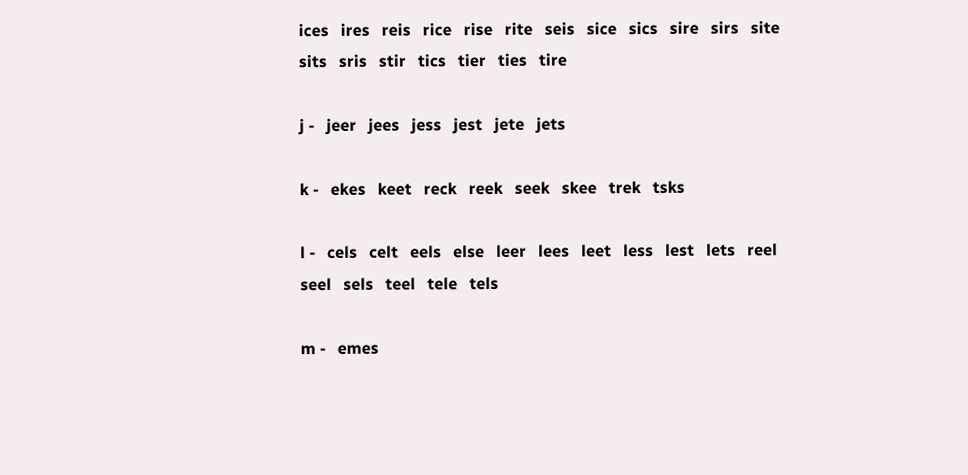ices   ires   reis   rice   rise   rite   seis   sice   sics   sire   sirs   site   sits   sris   stir   tics   tier   ties   tire

j -   jeer   jees   jess   jest   jete   jets

k -   ekes   keet   reck   reek   seek   skee   trek   tsks

l -   cels   celt   eels   else   leer   lees   leet   less   lest   lets   reel   seel   sels   teel   tele   tels

m -   emes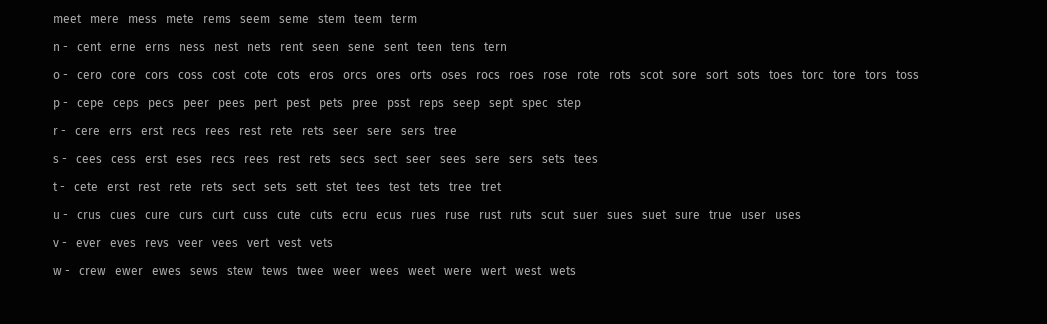meet   mere   mess   mete   rems   seem   seme   stem   teem   term

n -   cent   erne   erns   ness   nest   nets   rent   seen   sene   sent   teen   tens   tern

o -   cero   core   cors   coss   cost   cote   cots   eros   orcs   ores   orts   oses   rocs   roes   rose   rote   rots   scot   sore   sort   sots   toes   torc   tore   tors   toss

p -   cepe   ceps   pecs   peer   pees   pert   pest   pets   pree   psst   reps   seep   sept   spec   step

r -   cere   errs   erst   recs   rees   rest   rete   rets   seer   sere   sers   tree

s -   cees   cess   erst   eses   recs   rees   rest   rets   secs   sect   seer   sees   sere   sers   sets   tees

t -   cete   erst   rest   rete   rets   sect   sets   sett   stet   tees   test   tets   tree   tret

u -   crus   cues   cure   curs   curt   cuss   cute   cuts   ecru   ecus   rues   ruse   rust   ruts   scut   suer   sues   suet   sure   true   user   uses

v -   ever   eves   revs   veer   vees   vert   vest   vets

w -   crew   ewer   ewes   sews   stew   tews   twee   weer   wees   weet   were   wert   west   wets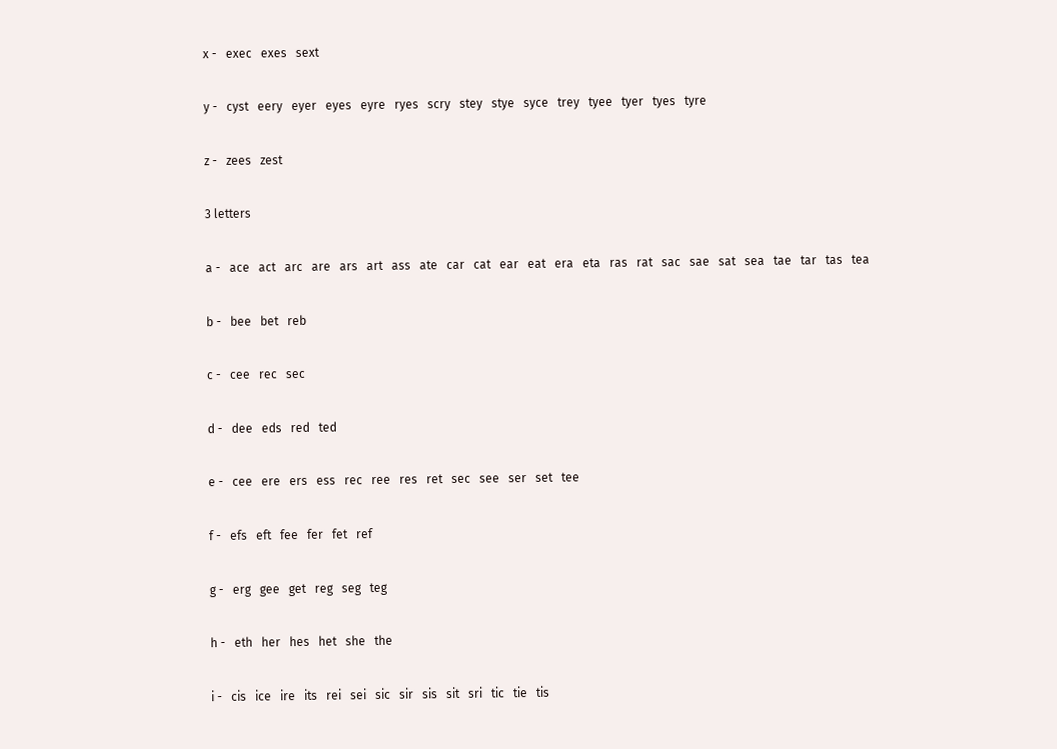x -   exec   exes   sext

y -   cyst   eery   eyer   eyes   eyre   ryes   scry   stey   stye   syce   trey   tyee   tyer   tyes   tyre

z -   zees   zest

3 letters

a -   ace   act   arc   are   ars   art   ass   ate   car   cat   ear   eat   era   eta   ras   rat   sac   sae   sat   sea   tae   tar   tas   tea

b -   bee   bet   reb

c -   cee   rec   sec

d -   dee   eds   red   ted

e -   cee   ere   ers   ess   rec   ree   res   ret   sec   see   ser   set   tee

f -   efs   eft   fee   fer   fet   ref

g -   erg   gee   get   reg   seg   teg

h -   eth   her   hes   het   she   the

i -   cis   ice   ire   its   rei   sei   sic   sir   sis   sit   sri   tic   tie   tis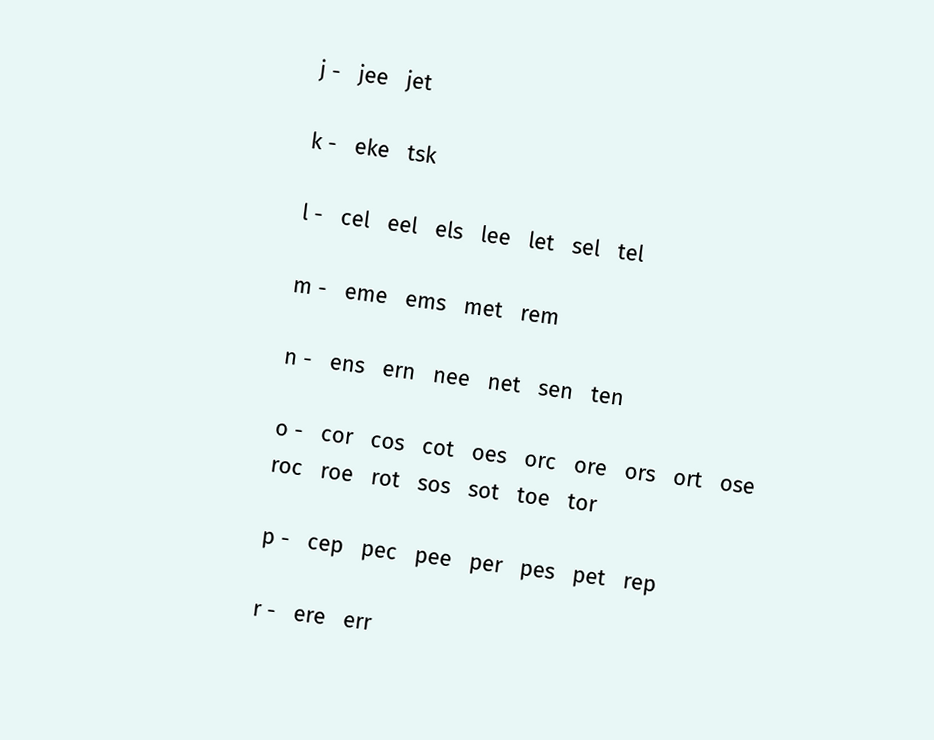j -   jee   jet

k -   eke   tsk

l -   cel   eel   els   lee   let   sel   tel

m -   eme   ems   met   rem

n -   ens   ern   nee   net   sen   ten

o -   cor   cos   cot   oes   orc   ore   ors   ort   ose   roc   roe   rot   sos   sot   toe   tor

p -   cep   pec   pee   per   pes   pet   rep

r -   ere   err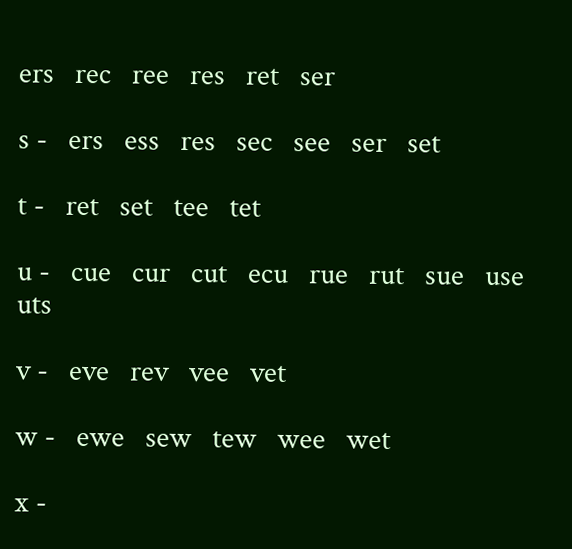ers   rec   ree   res   ret   ser

s -   ers   ess   res   sec   see   ser   set

t -   ret   set   tee   tet

u -   cue   cur   cut   ecu   rue   rut   sue   use   uts

v -   eve   rev   vee   vet

w -   ewe   sew   tew   wee   wet

x -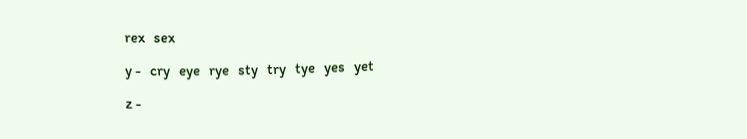rex   sex

y -   cry   eye   rye   sty   try   tye   yes   yet

z -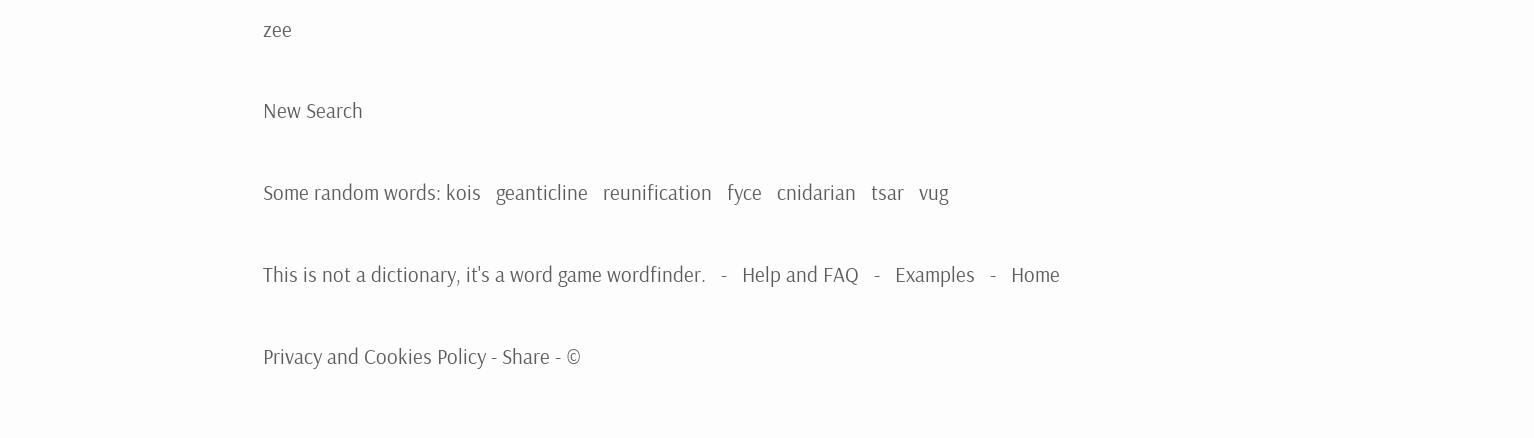zee

New Search

Some random words: kois   geanticline   reunification   fyce   cnidarian   tsar   vug

This is not a dictionary, it's a word game wordfinder.   -   Help and FAQ   -   Examples   -   Home

Privacy and Cookies Policy - Share - ©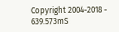Copyright 2004-2018 - 639.573mS